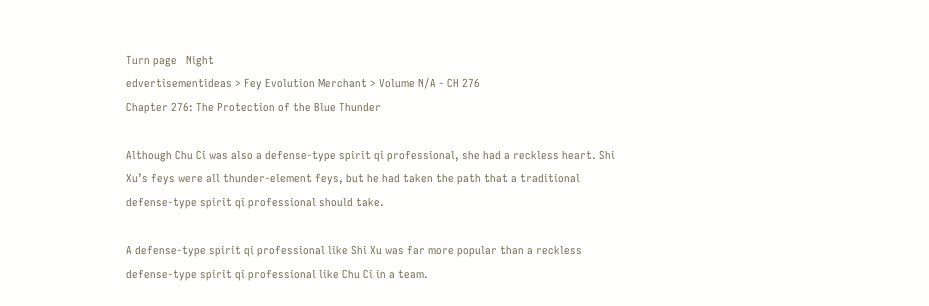Turn page   Night
edvertisementideas > Fey Evolution Merchant > Volume N/A - CH 276
Chapter 276: The Protection of the Blue Thunder

Although Chu Ci was also a defense-type spirit qi professional, she had a reckless heart. Shi Xu’s feys were all thunder-element feys, but he had taken the path that a traditional defense-type spirit qi professional should take.

A defense-type spirit qi professional like Shi Xu was far more popular than a reckless defense-type spirit qi professional like Chu Ci in a team.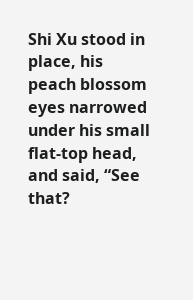Shi Xu stood in place, his peach blossom eyes narrowed under his small flat-top head, and said, “See that?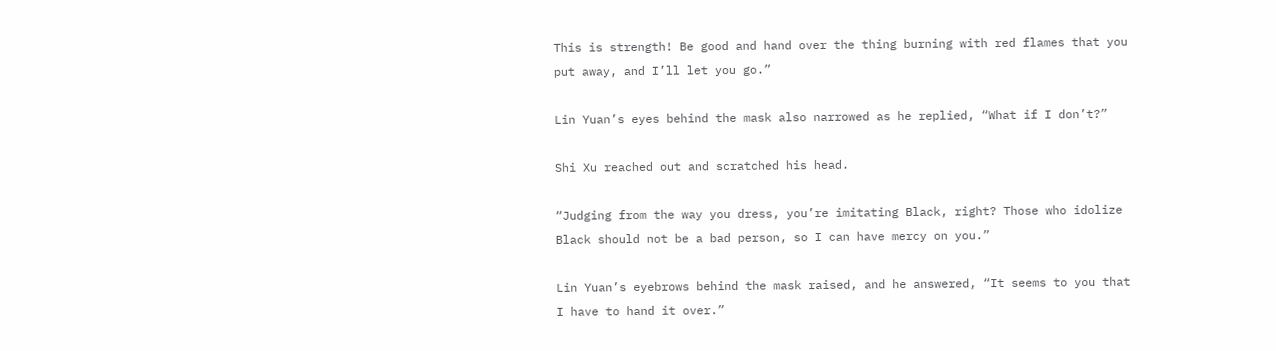This is strength! Be good and hand over the thing burning with red flames that you put away, and I’ll let you go.”

Lin Yuan’s eyes behind the mask also narrowed as he replied, “What if I don’t?”

Shi Xu reached out and scratched his head.

“Judging from the way you dress, you’re imitating Black, right? Those who idolize Black should not be a bad person, so I can have mercy on you.”

Lin Yuan’s eyebrows behind the mask raised, and he answered, “It seems to you that I have to hand it over.”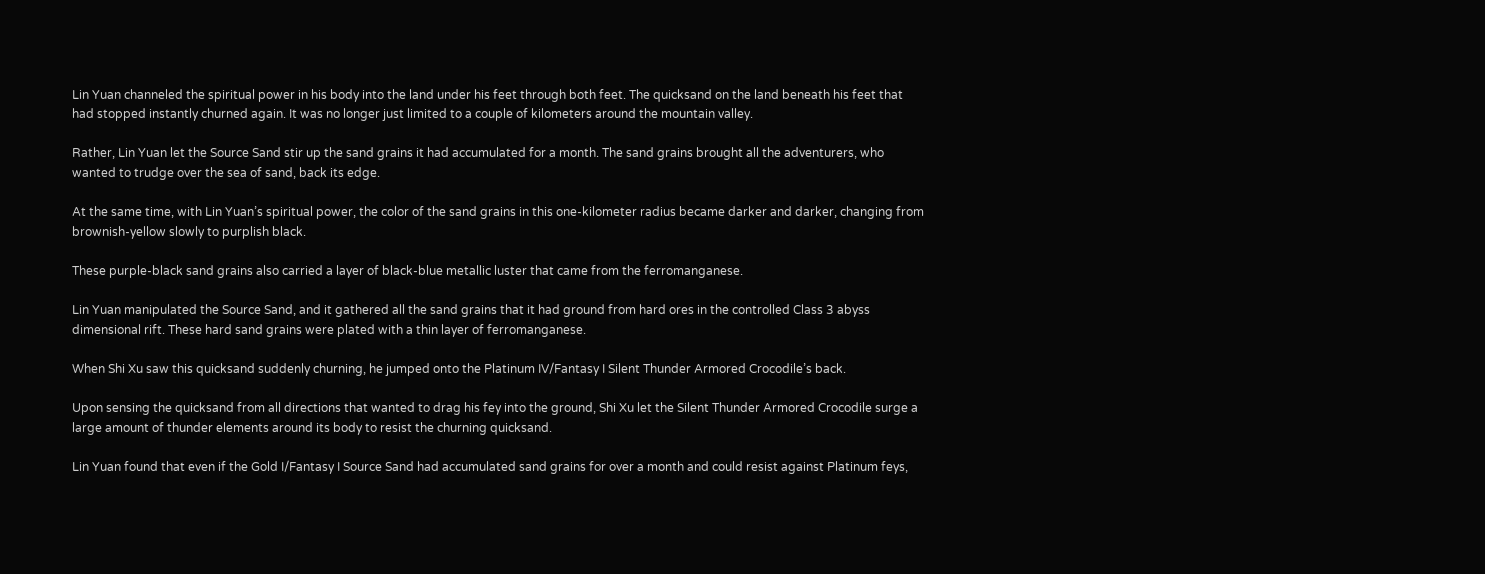Lin Yuan channeled the spiritual power in his body into the land under his feet through both feet. The quicksand on the land beneath his feet that had stopped instantly churned again. It was no longer just limited to a couple of kilometers around the mountain valley.

Rather, Lin Yuan let the Source Sand stir up the sand grains it had accumulated for a month. The sand grains brought all the adventurers, who wanted to trudge over the sea of sand, back its edge.

At the same time, with Lin Yuan’s spiritual power, the color of the sand grains in this one-kilometer radius became darker and darker, changing from brownish-yellow slowly to purplish black.

These purple-black sand grains also carried a layer of black-blue metallic luster that came from the ferromanganese.

Lin Yuan manipulated the Source Sand, and it gathered all the sand grains that it had ground from hard ores in the controlled Class 3 abyss dimensional rift. These hard sand grains were plated with a thin layer of ferromanganese.

When Shi Xu saw this quicksand suddenly churning, he jumped onto the Platinum IV/Fantasy I Silent Thunder Armored Crocodile’s back.

Upon sensing the quicksand from all directions that wanted to drag his fey into the ground, Shi Xu let the Silent Thunder Armored Crocodile surge a large amount of thunder elements around its body to resist the churning quicksand.

Lin Yuan found that even if the Gold I/Fantasy I Source Sand had accumulated sand grains for over a month and could resist against Platinum feys,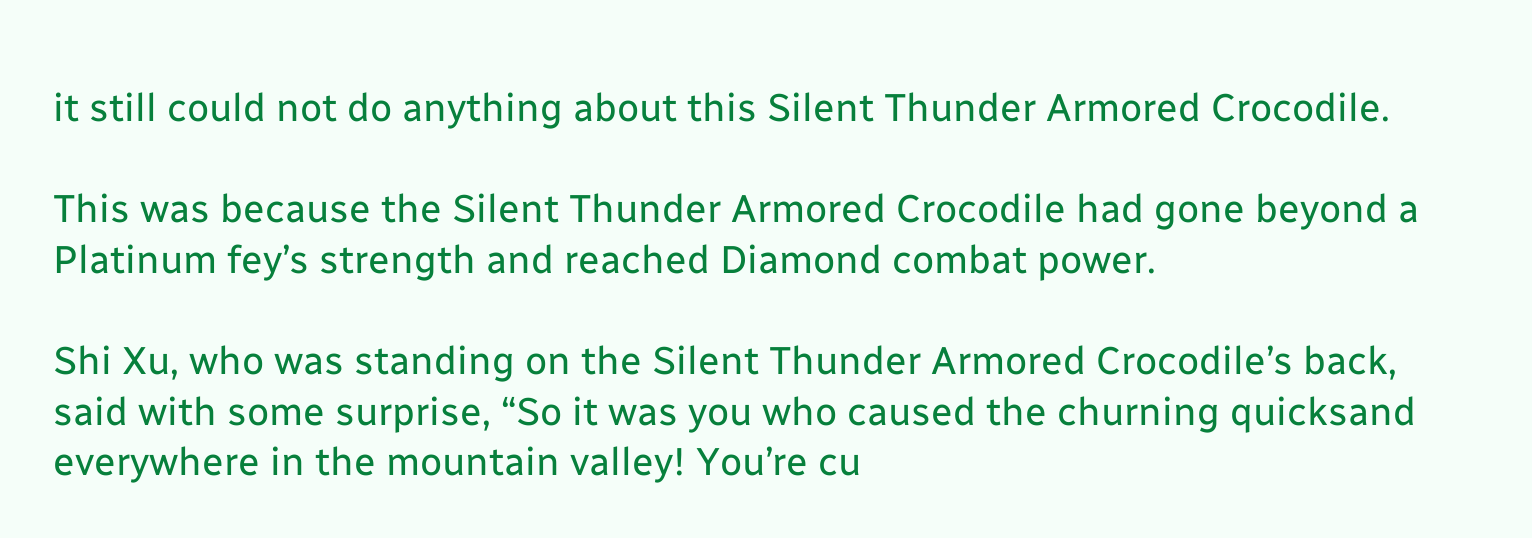it still could not do anything about this Silent Thunder Armored Crocodile.

This was because the Silent Thunder Armored Crocodile had gone beyond a Platinum fey’s strength and reached Diamond combat power.

Shi Xu, who was standing on the Silent Thunder Armored Crocodile’s back, said with some surprise, “So it was you who caused the churning quicksand everywhere in the mountain valley! You’re cu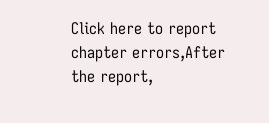Click here to report chapter errors,After the report,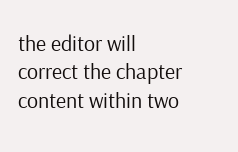the editor will correct the chapter content within two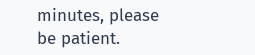minutes, please be patient.